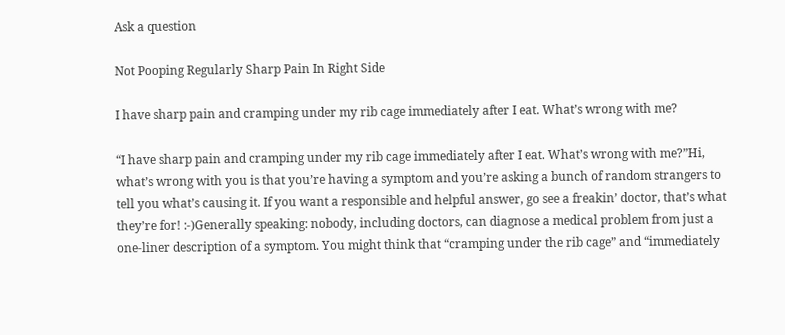Ask a question

Not Pooping Regularly Sharp Pain In Right Side

I have sharp pain and cramping under my rib cage immediately after I eat. What’s wrong with me?

“I have sharp pain and cramping under my rib cage immediately after I eat. What’s wrong with me?”Hi, what’s wrong with you is that you’re having a symptom and you’re asking a bunch of random strangers to tell you what’s causing it. If you want a responsible and helpful answer, go see a freakin’ doctor, that’s what they’re for! :-)Generally speaking: nobody, including doctors, can diagnose a medical problem from just a one-liner description of a symptom. You might think that “cramping under the rib cage” and “immediately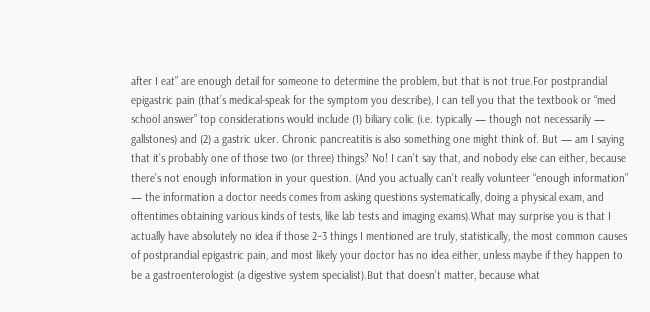after I eat” are enough detail for someone to determine the problem, but that is not true.For postprandial epigastric pain (that’s medical-speak for the symptom you describe), I can tell you that the textbook or “med school answer” top considerations would include (1) biliary colic (i.e. typically — though not necessarily — gallstones) and (2) a gastric ulcer. Chronic pancreatitis is also something one might think of. But — am I saying that it’s probably one of those two (or three) things? No! I can’t say that, and nobody else can either, because there’s not enough information in your question. (And you actually can’t really volunteer “enough information” — the information a doctor needs comes from asking questions systematically, doing a physical exam, and oftentimes obtaining various kinds of tests, like lab tests and imaging exams).What may surprise you is that I actually have absolutely no idea if those 2–3 things I mentioned are truly, statistically, the most common causes of postprandial epigastric pain, and most likely your doctor has no idea either, unless maybe if they happen to be a gastroenterologist (a digestive system specialist).But that doesn’t matter, because what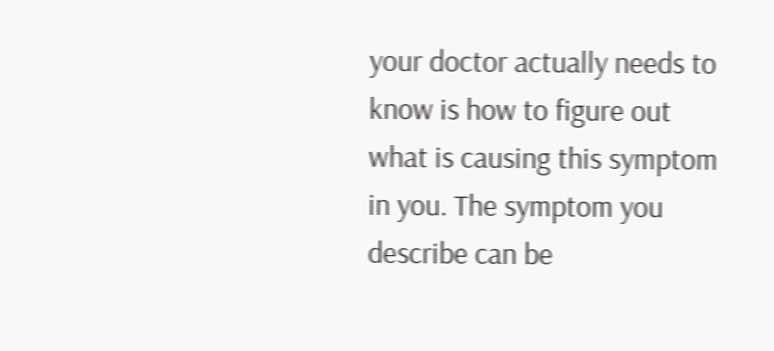your doctor actually needs to know is how to figure out what is causing this symptom in you. The symptom you describe can be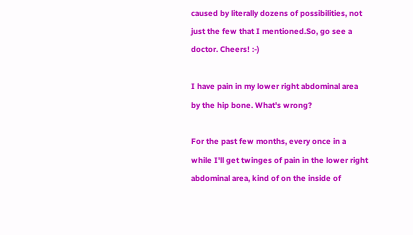caused by literally dozens of possibilities, not just the few that I mentioned.So, go see a doctor. Cheers! :-)

I have pain in my lower right abdominal area by the hip bone. What's wrong?

For the past few months, every once in a while I'll get twinges of pain in the lower right abdominal area, kind of on the inside of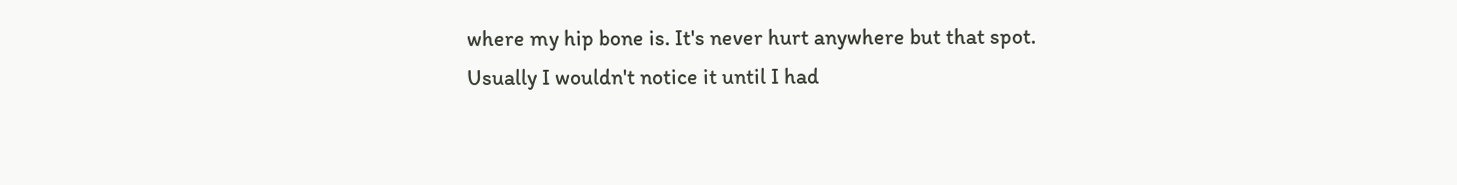where my hip bone is. It's never hurt anywhere but that spot. Usually I wouldn't notice it until I had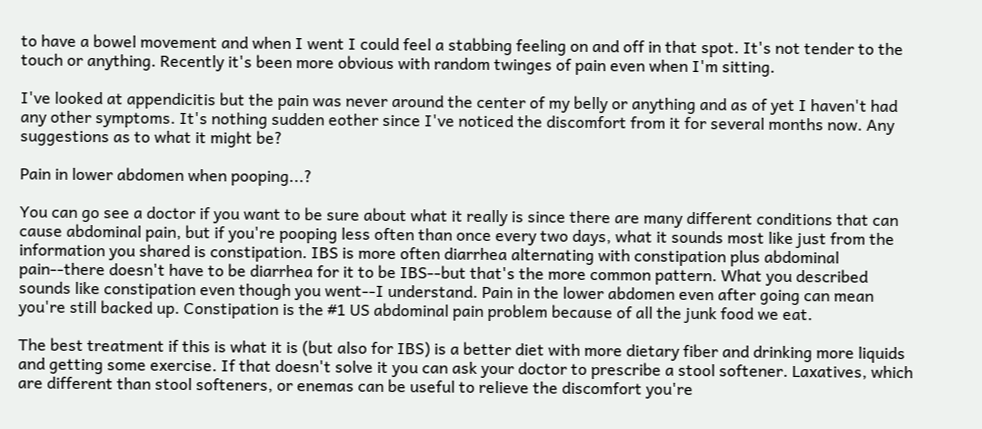to have a bowel movement and when I went I could feel a stabbing feeling on and off in that spot. It's not tender to the touch or anything. Recently it's been more obvious with random twinges of pain even when I'm sitting.

I've looked at appendicitis but the pain was never around the center of my belly or anything and as of yet I haven't had any other symptoms. It's nothing sudden eother since I've noticed the discomfort from it for several months now. Any suggestions as to what it might be?

Pain in lower abdomen when pooping...?

You can go see a doctor if you want to be sure about what it really is since there are many different conditions that can cause abdominal pain, but if you're pooping less often than once every two days, what it sounds most like just from the information you shared is constipation. IBS is more often diarrhea alternating with constipation plus abdominal pain--there doesn't have to be diarrhea for it to be IBS--but that's the more common pattern. What you described sounds like constipation even though you went--I understand. Pain in the lower abdomen even after going can mean you're still backed up. Constipation is the #1 US abdominal pain problem because of all the junk food we eat.

The best treatment if this is what it is (but also for IBS) is a better diet with more dietary fiber and drinking more liquids and getting some exercise. If that doesn't solve it you can ask your doctor to prescribe a stool softener. Laxatives, which are different than stool softeners, or enemas can be useful to relieve the discomfort you're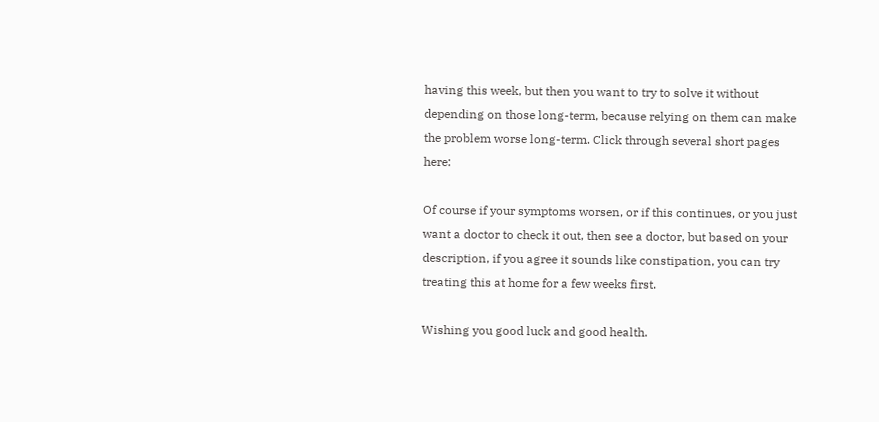having this week, but then you want to try to solve it without depending on those long-term, because relying on them can make the problem worse long-term. Click through several short pages here:

Of course if your symptoms worsen, or if this continues, or you just want a doctor to check it out, then see a doctor, but based on your description, if you agree it sounds like constipation, you can try treating this at home for a few weeks first.

Wishing you good luck and good health.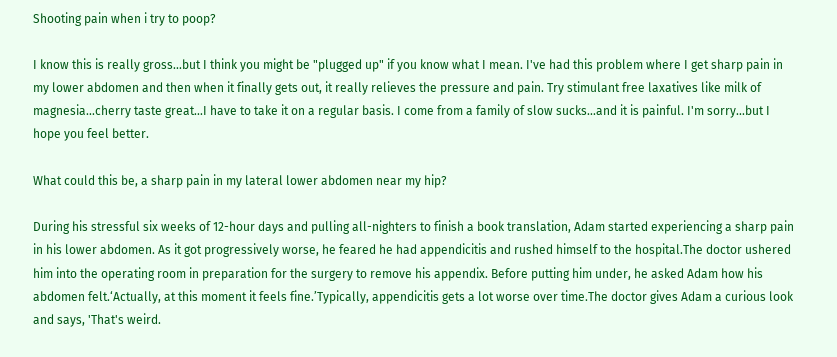Shooting pain when i try to poop?

I know this is really gross...but I think you might be "plugged up" if you know what I mean. I've had this problem where I get sharp pain in my lower abdomen and then when it finally gets out, it really relieves the pressure and pain. Try stimulant free laxatives like milk of magnesia...cherry taste great...I have to take it on a regular basis. I come from a family of slow sucks...and it is painful. I'm sorry...but I hope you feel better.

What could this be, a sharp pain in my lateral lower abdomen near my hip?

During his stressful six weeks of 12-hour days and pulling all-nighters to finish a book translation, Adam started experiencing a sharp pain in his lower abdomen. As it got progressively worse, he feared he had appendicitis and rushed himself to the hospital.The doctor ushered him into the operating room in preparation for the surgery to remove his appendix. Before putting him under, he asked Adam how his abdomen felt.‘Actually, at this moment it feels fine.’Typically, appendicitis gets a lot worse over time.The doctor gives Adam a curious look and says, 'That's weird.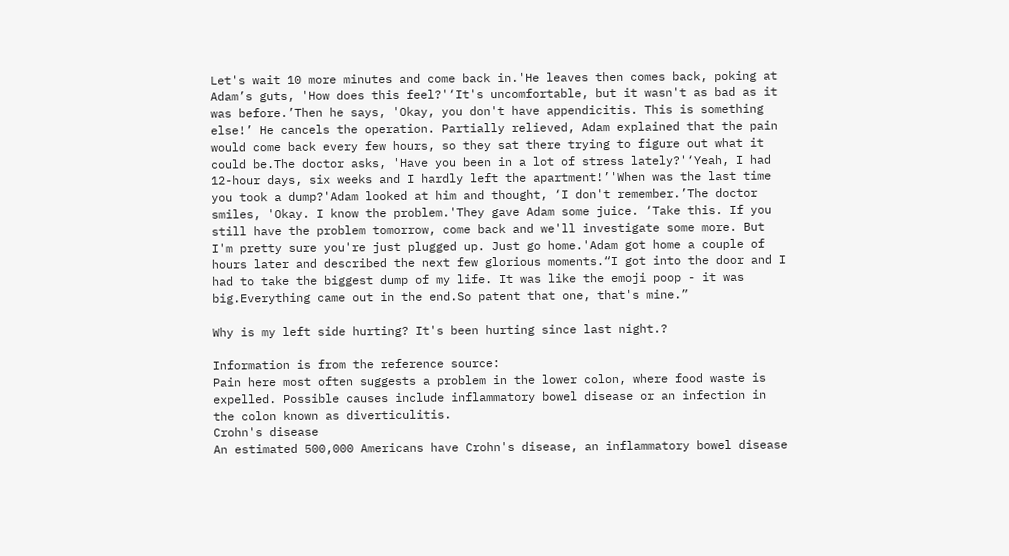Let's wait 10 more minutes and come back in.'He leaves then comes back, poking at Adam’s guts, 'How does this feel?'‘It's uncomfortable, but it wasn't as bad as it was before.’Then he says, 'Okay, you don't have appendicitis. This is something else!’ He cancels the operation. Partially relieved, Adam explained that the pain would come back every few hours, so they sat there trying to figure out what it could be.The doctor asks, 'Have you been in a lot of stress lately?'‘Yeah, I had 12-hour days, six weeks and I hardly left the apartment!’'When was the last time you took a dump?'Adam looked at him and thought, ‘I don't remember.’The doctor smiles, 'Okay. I know the problem.'They gave Adam some juice. ‘Take this. If you still have the problem tomorrow, come back and we'll investigate some more. But I'm pretty sure you're just plugged up. Just go home.'Adam got home a couple of hours later and described the next few glorious moments.“I got into the door and I had to take the biggest dump of my life. It was like the emoji poop - it was big.Everything came out in the end.So patent that one, that's mine.”

Why is my left side hurting? It's been hurting since last night.?

Information is from the reference source:
Pain here most often suggests a problem in the lower colon, where food waste is expelled. Possible causes include inflammatory bowel disease or an infection in the colon known as diverticulitis.
Crohn's disease
An estimated 500,000 Americans have Crohn's disease, an inflammatory bowel disease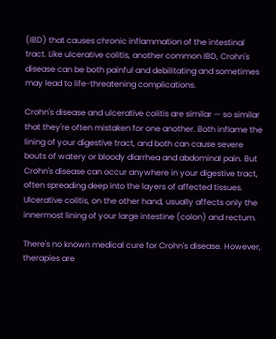(IBD) that causes chronic inflammation of the intestinal tract. Like ulcerative colitis, another common IBD, Crohn's disease can be both painful and debilitating and sometimes may lead to life-threatening complications.

Crohn's disease and ulcerative colitis are similar — so similar that they're often mistaken for one another. Both inflame the lining of your digestive tract, and both can cause severe bouts of watery or bloody diarrhea and abdominal pain. But Crohn's disease can occur anywhere in your digestive tract, often spreading deep into the layers of affected tissues. Ulcerative colitis, on the other hand, usually affects only the innermost lining of your large intestine (colon) and rectum.

There's no known medical cure for Crohn's disease. However, therapies are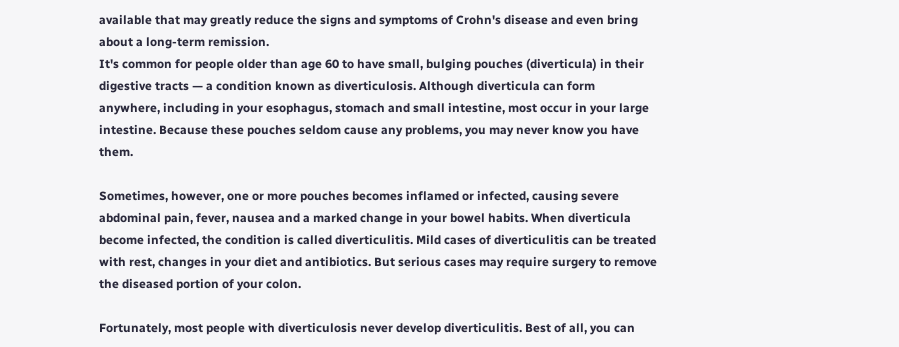available that may greatly reduce the signs and symptoms of Crohn's disease and even bring about a long-term remission.
It's common for people older than age 60 to have small, bulging pouches (diverticula) in their digestive tracts — a condition known as diverticulosis. Although diverticula can form anywhere, including in your esophagus, stomach and small intestine, most occur in your large intestine. Because these pouches seldom cause any problems, you may never know you have them.

Sometimes, however, one or more pouches becomes inflamed or infected, causing severe abdominal pain, fever, nausea and a marked change in your bowel habits. When diverticula become infected, the condition is called diverticulitis. Mild cases of diverticulitis can be treated with rest, changes in your diet and antibiotics. But serious cases may require surgery to remove the diseased portion of your colon.

Fortunately, most people with diverticulosis never develop diverticulitis. Best of all, you can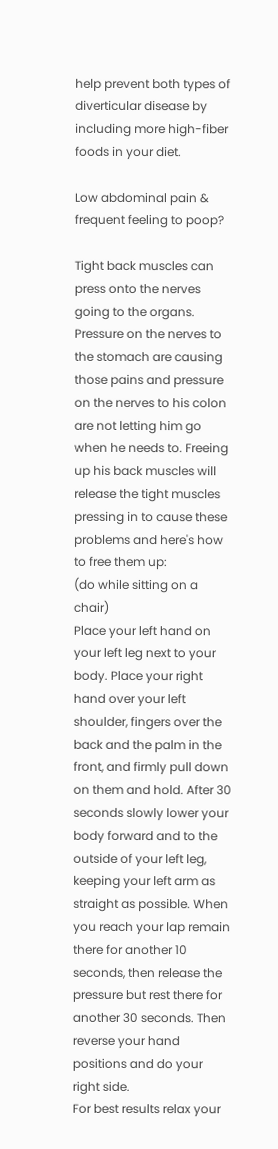help prevent both types of diverticular disease by including more high-fiber foods in your diet.

Low abdominal pain & frequent feeling to poop?

Tight back muscles can press onto the nerves going to the organs. Pressure on the nerves to the stomach are causing those pains and pressure on the nerves to his colon are not letting him go when he needs to. Freeing up his back muscles will release the tight muscles pressing in to cause these problems and here's how to free them up:
(do while sitting on a chair)
Place your left hand on your left leg next to your body. Place your right hand over your left shoulder, fingers over the back and the palm in the front, and firmly pull down on them and hold. After 30 seconds slowly lower your body forward and to the outside of your left leg, keeping your left arm as straight as possible. When you reach your lap remain there for another 10 seconds, then release the pressure but rest there for another 30 seconds. Then reverse your hand positions and do your right side.
For best results relax your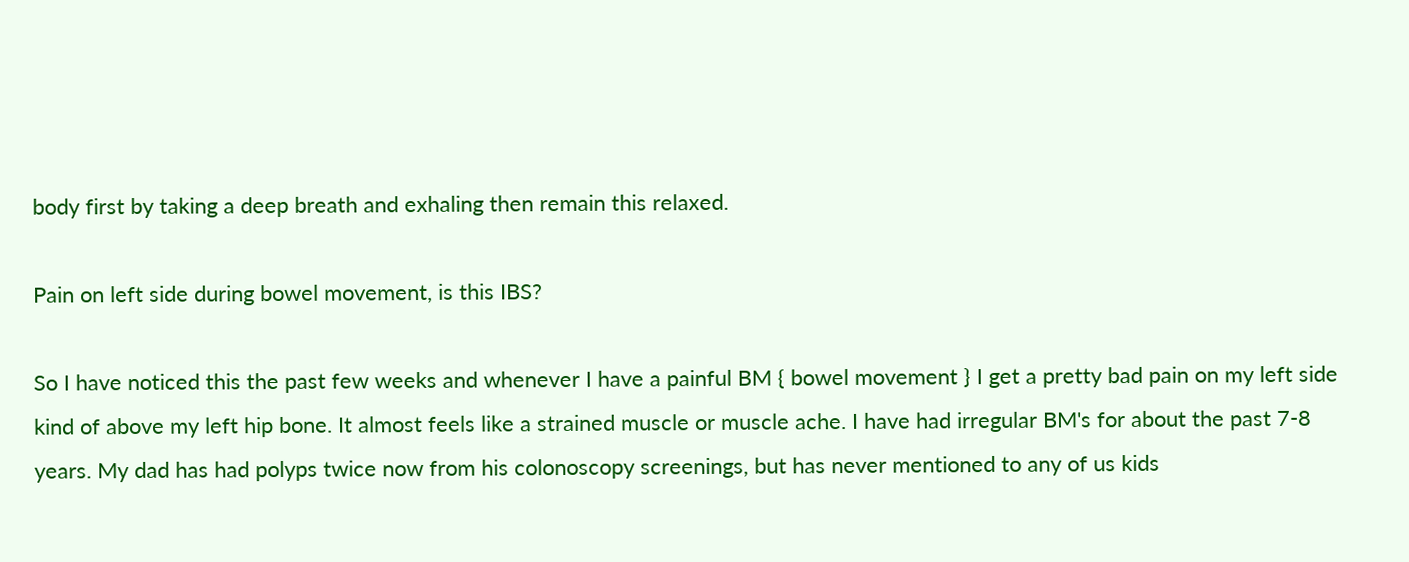body first by taking a deep breath and exhaling then remain this relaxed.

Pain on left side during bowel movement, is this IBS?

So I have noticed this the past few weeks and whenever I have a painful BM { bowel movement } I get a pretty bad pain on my left side kind of above my left hip bone. It almost feels like a strained muscle or muscle ache. I have had irregular BM's for about the past 7-8 years. My dad has had polyps twice now from his colonoscopy screenings, but has never mentioned to any of us kids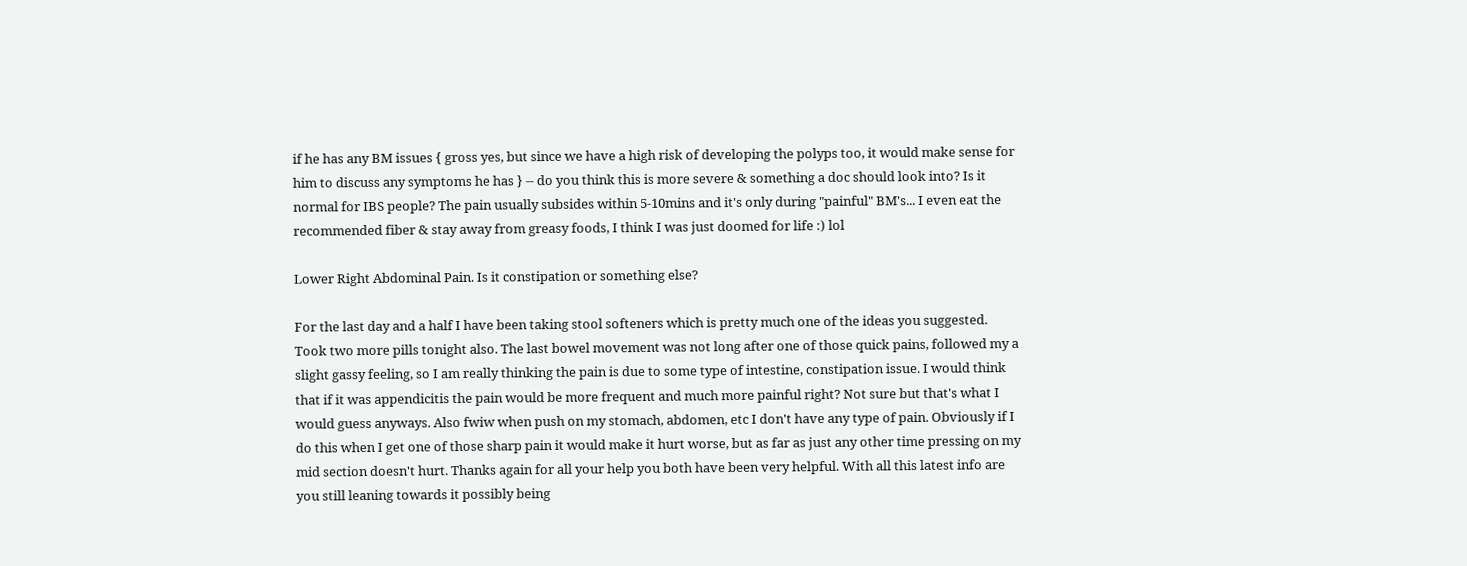if he has any BM issues { gross yes, but since we have a high risk of developing the polyps too, it would make sense for him to discuss any symptoms he has } -- do you think this is more severe & something a doc should look into? Is it normal for IBS people? The pain usually subsides within 5-10mins and it's only during "painful" BM's... I even eat the recommended fiber & stay away from greasy foods, I think I was just doomed for life :) lol

Lower Right Abdominal Pain. Is it constipation or something else?

For the last day and a half I have been taking stool softeners which is pretty much one of the ideas you suggested. Took two more pills tonight also. The last bowel movement was not long after one of those quick pains, followed my a slight gassy feeling, so I am really thinking the pain is due to some type of intestine, constipation issue. I would think that if it was appendicitis the pain would be more frequent and much more painful right? Not sure but that's what I would guess anyways. Also fwiw when push on my stomach, abdomen, etc I don't have any type of pain. Obviously if I do this when I get one of those sharp pain it would make it hurt worse, but as far as just any other time pressing on my mid section doesn't hurt. Thanks again for all your help you both have been very helpful. With all this latest info are you still leaning towards it possibly being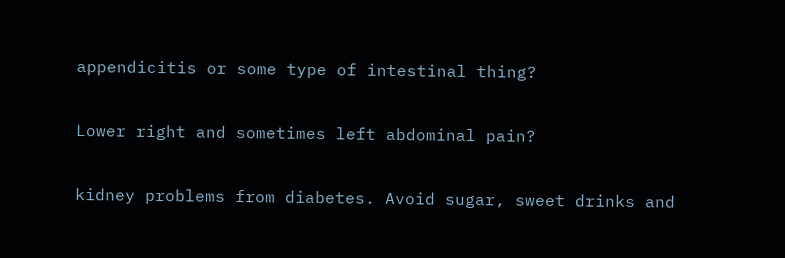appendicitis or some type of intestinal thing?

Lower right and sometimes left abdominal pain?

kidney problems from diabetes. Avoid sugar, sweet drinks and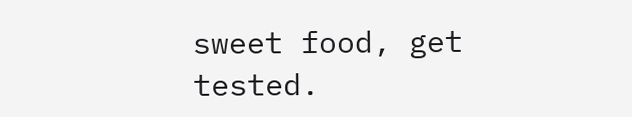sweet food, get tested.